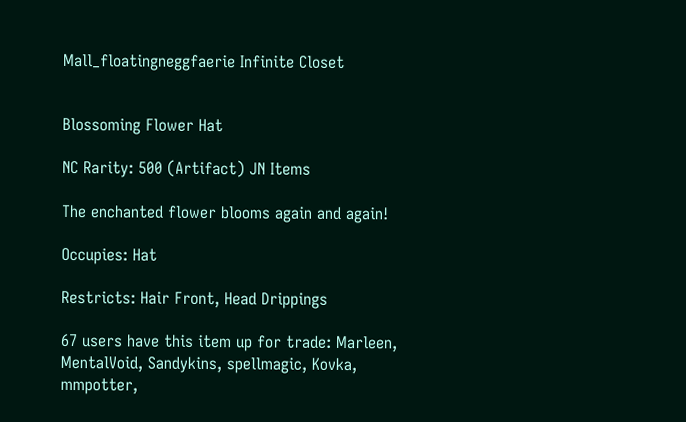Mall_floatingneggfaerie Infinite Closet


Blossoming Flower Hat

NC Rarity: 500 (Artifact) JN Items

The enchanted flower blooms again and again!

Occupies: Hat

Restricts: Hair Front, Head Drippings

67 users have this item up for trade: Marleen, MentalVoid, Sandykins, spellmagic, Kovka, mmpotter,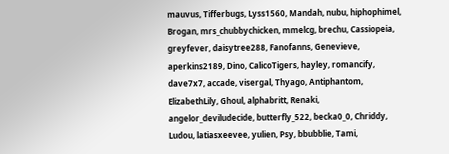mauvus, Tifferbugs, Lyss1560, Mandah, nubu, hiphophimel, Brogan, mrs_chubbychicken, mmelcg, brechu, Cassiopeia, greyfever, daisytree288, Fanofanns, Genevieve, aperkins2189, Dino, CalicoTigers, hayley, romancify, dave7x7, accade, visergal, Thyago, Antiphantom, ElizabethLily, Ghoul, alphabritt, Renaki, angelor_deviludecide, butterfly_522, becka0_0, Chriddy, Ludou, latiasxeevee, yulien, Psy, bbubblie, Tami,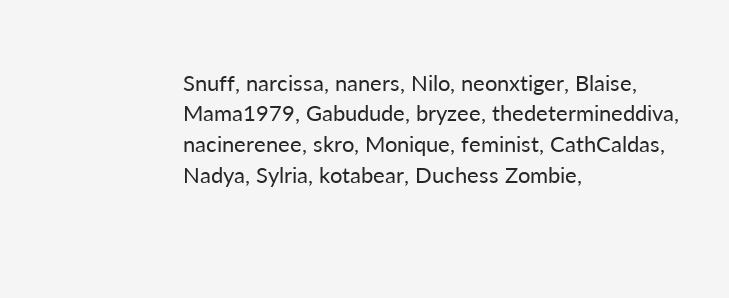Snuff, narcissa, naners, Nilo, neonxtiger, Blaise, Mama1979, Gabudude, bryzee, thedetermineddiva, nacinerenee, skro, Monique, feminist, CathCaldas, Nadya, Sylria, kotabear, Duchess Zombie,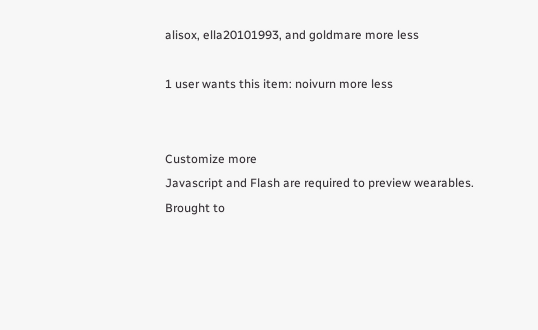alisox, ella20101993, and goldmare more less

1 user wants this item: noivurn more less


Customize more
Javascript and Flash are required to preview wearables.
Brought to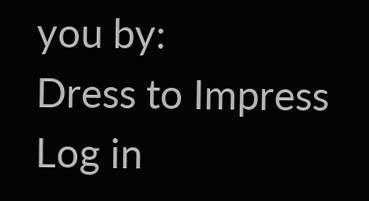you by:
Dress to Impress
Log in